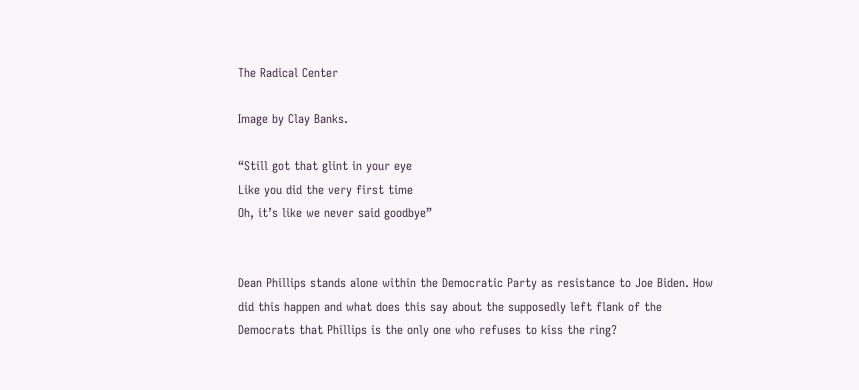The Radical Center

Image by Clay Banks.

“Still got that glint in your eye
Like you did the very first time
Oh, it’s like we never said goodbye”


Dean Phillips stands alone within the Democratic Party as resistance to Joe Biden. How did this happen and what does this say about the supposedly left flank of the Democrats that Phillips is the only one who refuses to kiss the ring?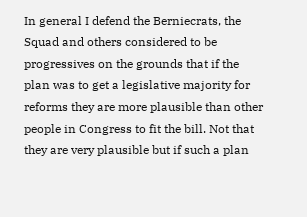In general I defend the Berniecrats, the Squad and others considered to be progressives on the grounds that if the plan was to get a legislative majority for reforms they are more plausible than other people in Congress to fit the bill. Not that they are very plausible but if such a plan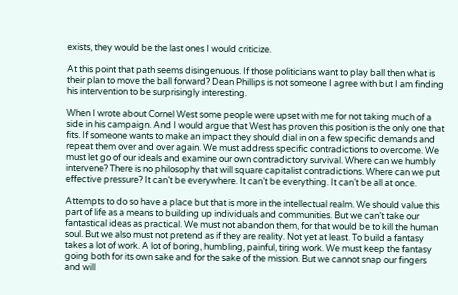exists, they would be the last ones I would criticize.

At this point that path seems disingenuous. If those politicians want to play ball then what is their plan to move the ball forward? Dean Phillips is not someone I agree with but I am finding his intervention to be surprisingly interesting.

When I wrote about Cornel West some people were upset with me for not taking much of a side in his campaign. And I would argue that West has proven this position is the only one that fits. If someone wants to make an impact they should dial in on a few specific demands and repeat them over and over again. We must address specific contradictions to overcome. We must let go of our ideals and examine our own contradictory survival. Where can we humbly intervene? There is no philosophy that will square capitalist contradictions. Where can we put effective pressure? It can’t be everywhere. It can’t be everything. It can’t be all at once.

Attempts to do so have a place but that is more in the intellectual realm. We should value this part of life as a means to building up individuals and communities. But we can’t take our fantastical ideas as practical. We must not abandon them, for that would be to kill the human soul. But we also must not pretend as if they are reality. Not yet at least. To build a fantasy takes a lot of work. A lot of boring, humbling, painful, tiring work. We must keep the fantasy going both for its own sake and for the sake of the mission. But we cannot snap our fingers and will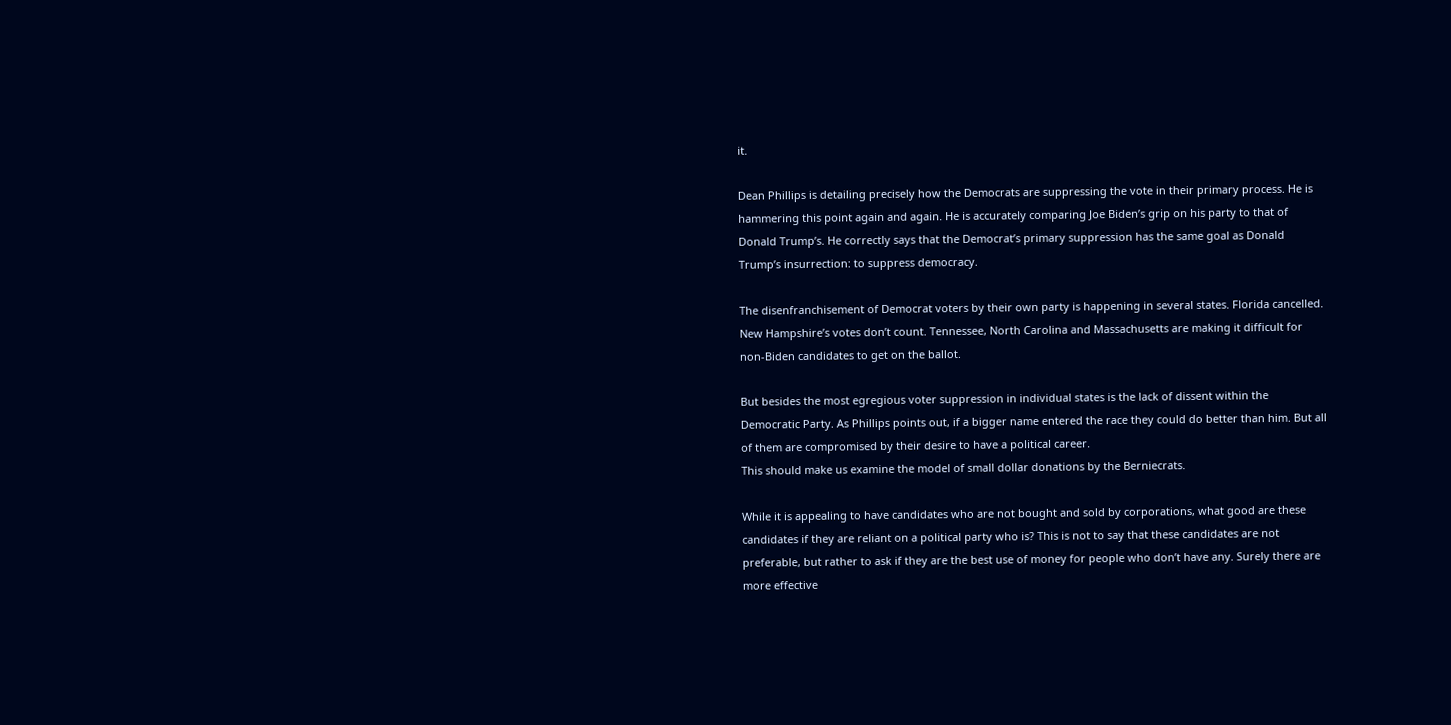it.

Dean Phillips is detailing precisely how the Democrats are suppressing the vote in their primary process. He is hammering this point again and again. He is accurately comparing Joe Biden’s grip on his party to that of Donald Trump’s. He correctly says that the Democrat’s primary suppression has the same goal as Donald Trump’s insurrection: to suppress democracy.

The disenfranchisement of Democrat voters by their own party is happening in several states. Florida cancelled. New Hampshire’s votes don’t count. Tennessee, North Carolina and Massachusetts are making it difficult for non-Biden candidates to get on the ballot.

But besides the most egregious voter suppression in individual states is the lack of dissent within the Democratic Party. As Phillips points out, if a bigger name entered the race they could do better than him. But all of them are compromised by their desire to have a political career.
This should make us examine the model of small dollar donations by the Berniecrats.

While it is appealing to have candidates who are not bought and sold by corporations, what good are these candidates if they are reliant on a political party who is? This is not to say that these candidates are not preferable, but rather to ask if they are the best use of money for people who don’t have any. Surely there are more effective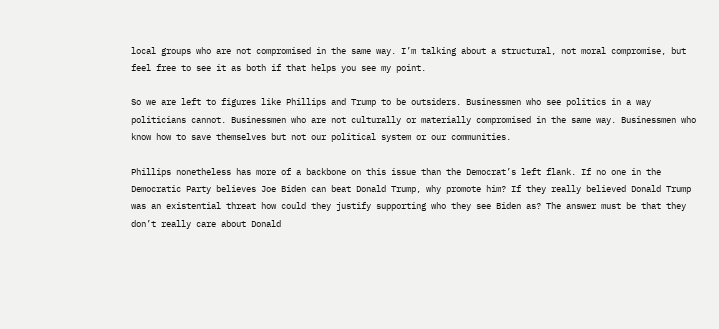local groups who are not compromised in the same way. I’m talking about a structural, not moral compromise, but feel free to see it as both if that helps you see my point.

So we are left to figures like Phillips and Trump to be outsiders. Businessmen who see politics in a way politicians cannot. Businessmen who are not culturally or materially compromised in the same way. Businessmen who know how to save themselves but not our political system or our communities.

Phillips nonetheless has more of a backbone on this issue than the Democrat’s left flank. If no one in the Democratic Party believes Joe Biden can beat Donald Trump, why promote him? If they really believed Donald Trump was an existential threat how could they justify supporting who they see Biden as? The answer must be that they don’t really care about Donald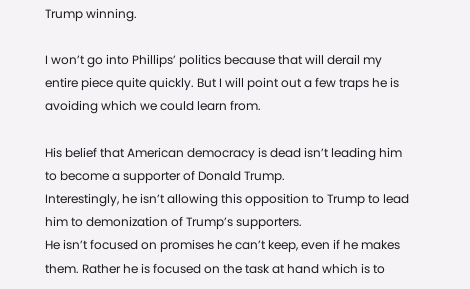Trump winning.

I won’t go into Phillips’ politics because that will derail my entire piece quite quickly. But I will point out a few traps he is avoiding which we could learn from.

His belief that American democracy is dead isn’t leading him to become a supporter of Donald Trump.
Interestingly, he isn’t allowing this opposition to Trump to lead him to demonization of Trump’s supporters.
He isn’t focused on promises he can’t keep, even if he makes them. Rather he is focused on the task at hand which is to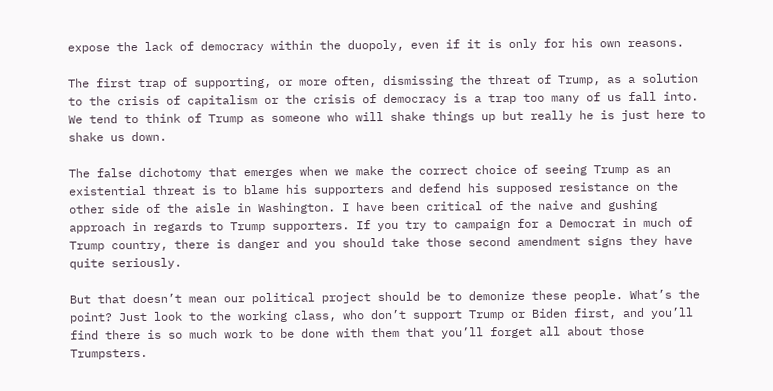expose the lack of democracy within the duopoly, even if it is only for his own reasons.

The first trap of supporting, or more often, dismissing the threat of Trump, as a solution to the crisis of capitalism or the crisis of democracy is a trap too many of us fall into. We tend to think of Trump as someone who will shake things up but really he is just here to shake us down.

The false dichotomy that emerges when we make the correct choice of seeing Trump as an existential threat is to blame his supporters and defend his supposed resistance on the other side of the aisle in Washington. I have been critical of the naive and gushing approach in regards to Trump supporters. If you try to campaign for a Democrat in much of Trump country, there is danger and you should take those second amendment signs they have quite seriously.

But that doesn’t mean our political project should be to demonize these people. What’s the point? Just look to the working class, who don’t support Trump or Biden first, and you’ll find there is so much work to be done with them that you’ll forget all about those Trumpsters.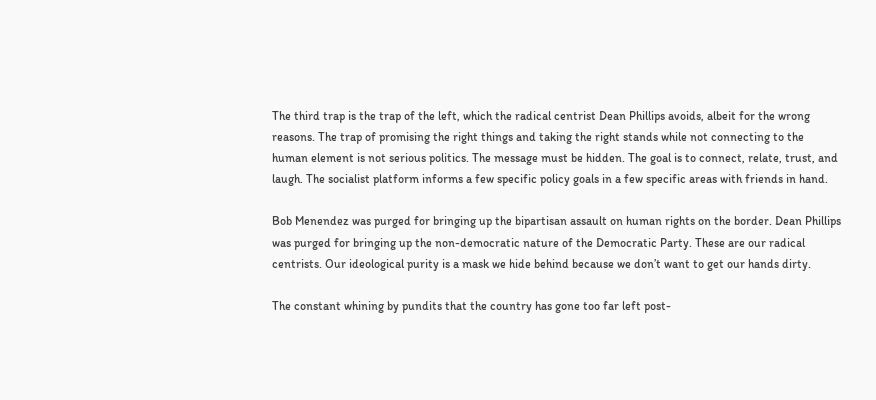The third trap is the trap of the left, which the radical centrist Dean Phillips avoids, albeit for the wrong reasons. The trap of promising the right things and taking the right stands while not connecting to the human element is not serious politics. The message must be hidden. The goal is to connect, relate, trust, and laugh. The socialist platform informs a few specific policy goals in a few specific areas with friends in hand.

Bob Menendez was purged for bringing up the bipartisan assault on human rights on the border. Dean Phillips was purged for bringing up the non-democratic nature of the Democratic Party. These are our radical centrists. Our ideological purity is a mask we hide behind because we don’t want to get our hands dirty.

The constant whining by pundits that the country has gone too far left post-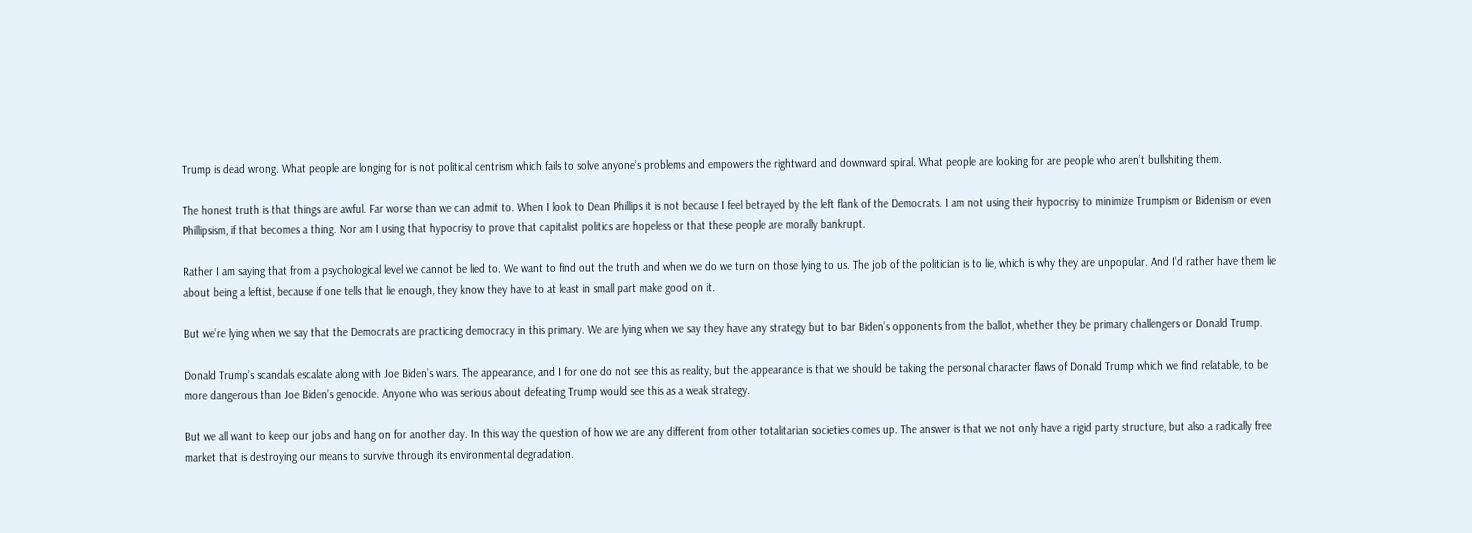Trump is dead wrong. What people are longing for is not political centrism which fails to solve anyone’s problems and empowers the rightward and downward spiral. What people are looking for are people who aren’t bullshiting them.

The honest truth is that things are awful. Far worse than we can admit to. When I look to Dean Phillips it is not because I feel betrayed by the left flank of the Democrats. I am not using their hypocrisy to minimize Trumpism or Bidenism or even Phillipsism, if that becomes a thing. Nor am I using that hypocrisy to prove that capitalist politics are hopeless or that these people are morally bankrupt.

Rather I am saying that from a psychological level we cannot be lied to. We want to find out the truth and when we do we turn on those lying to us. The job of the politician is to lie, which is why they are unpopular. And I’d rather have them lie about being a leftist, because if one tells that lie enough, they know they have to at least in small part make good on it.

But we’re lying when we say that the Democrats are practicing democracy in this primary. We are lying when we say they have any strategy but to bar Biden’s opponents from the ballot, whether they be primary challengers or Donald Trump.

Donald Trump’s scandals escalate along with Joe Biden’s wars. The appearance, and I for one do not see this as reality, but the appearance is that we should be taking the personal character flaws of Donald Trump which we find relatable, to be more dangerous than Joe Biden’s genocide. Anyone who was serious about defeating Trump would see this as a weak strategy.

But we all want to keep our jobs and hang on for another day. In this way the question of how we are any different from other totalitarian societies comes up. The answer is that we not only have a rigid party structure, but also a radically free market that is destroying our means to survive through its environmental degradation.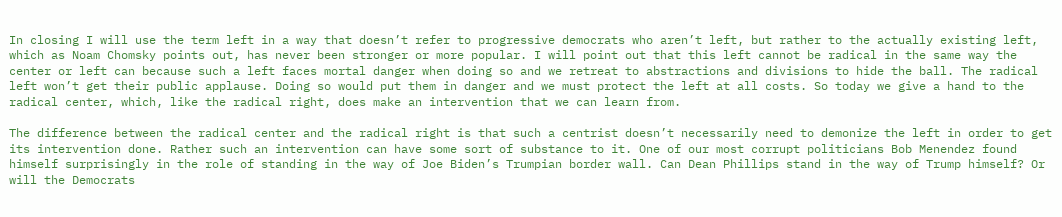In closing I will use the term left in a way that doesn’t refer to progressive democrats who aren’t left, but rather to the actually existing left, which as Noam Chomsky points out, has never been stronger or more popular. I will point out that this left cannot be radical in the same way the center or left can because such a left faces mortal danger when doing so and we retreat to abstractions and divisions to hide the ball. The radical left won’t get their public applause. Doing so would put them in danger and we must protect the left at all costs. So today we give a hand to the radical center, which, like the radical right, does make an intervention that we can learn from.

The difference between the radical center and the radical right is that such a centrist doesn’t necessarily need to demonize the left in order to get its intervention done. Rather such an intervention can have some sort of substance to it. One of our most corrupt politicians Bob Menendez found himself surprisingly in the role of standing in the way of Joe Biden’s Trumpian border wall. Can Dean Phillips stand in the way of Trump himself? Or will the Democrats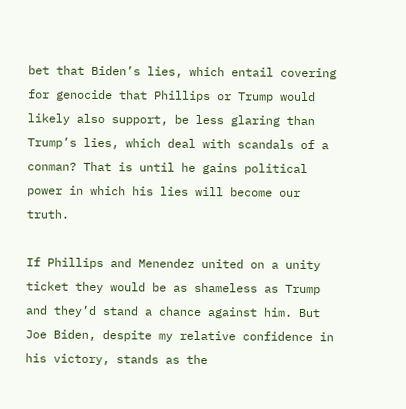bet that Biden’s lies, which entail covering for genocide that Phillips or Trump would likely also support, be less glaring than Trump’s lies, which deal with scandals of a conman? That is until he gains political power in which his lies will become our truth.

If Phillips and Menendez united on a unity ticket they would be as shameless as Trump and they’d stand a chance against him. But Joe Biden, despite my relative confidence in his victory, stands as the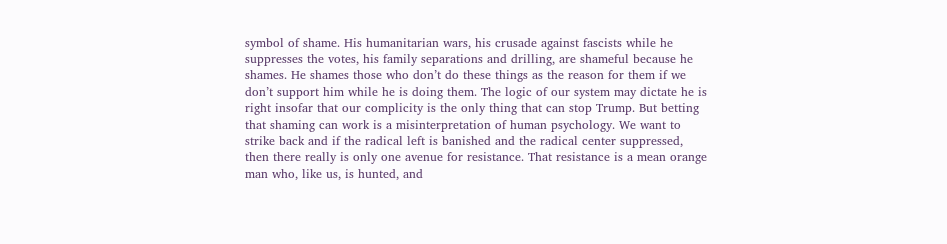symbol of shame. His humanitarian wars, his crusade against fascists while he suppresses the votes, his family separations and drilling, are shameful because he shames. He shames those who don’t do these things as the reason for them if we don’t support him while he is doing them. The logic of our system may dictate he is right insofar that our complicity is the only thing that can stop Trump. But betting that shaming can work is a misinterpretation of human psychology. We want to strike back and if the radical left is banished and the radical center suppressed, then there really is only one avenue for resistance. That resistance is a mean orange man who, like us, is hunted, and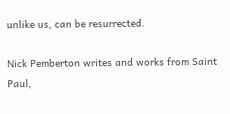unlike us, can be resurrected.

Nick Pemberton writes and works from Saint Paul,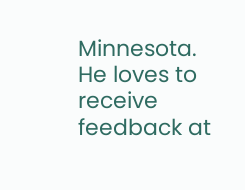Minnesota. He loves to receive feedback at